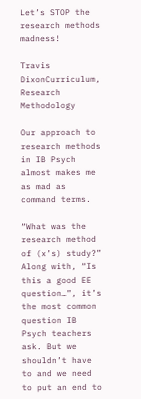Let’s STOP the research methods madness!

Travis DixonCurriculum, Research Methodology

Our approach to research methods in IB Psych almost makes me as mad as command terms.

“What was the research method of (x’s) study?” Along with, “Is this a good EE question…”, it’s the most common question IB Psych teachers ask. But we shouldn’t have to and we need to put an end to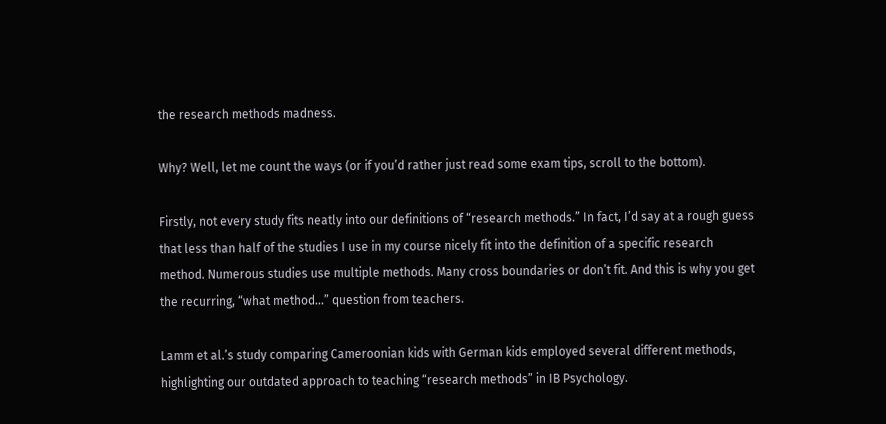the research methods madness.

Why? Well, let me count the ways (or if you’d rather just read some exam tips, scroll to the bottom).

Firstly, not every study fits neatly into our definitions of “research methods.” In fact, I’d say at a rough guess that less than half of the studies I use in my course nicely fit into the definition of a specific research method. Numerous studies use multiple methods. Many cross boundaries or don’t fit. And this is why you get the recurring, “what method…” question from teachers.

Lamm et al.’s study comparing Cameroonian kids with German kids employed several different methods, highlighting our outdated approach to teaching “research methods” in IB Psychology.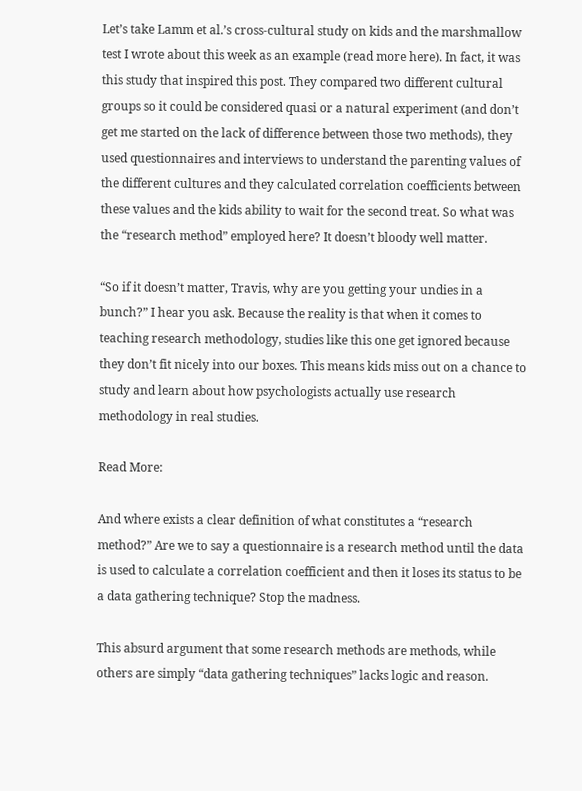Let’s take Lamm et al.’s cross-cultural study on kids and the marshmallow test I wrote about this week as an example (read more here). In fact, it was this study that inspired this post. They compared two different cultural groups so it could be considered quasi or a natural experiment (and don’t get me started on the lack of difference between those two methods), they used questionnaires and interviews to understand the parenting values of the different cultures and they calculated correlation coefficients between these values and the kids ability to wait for the second treat. So what was the “research method” employed here? It doesn’t bloody well matter.

“So if it doesn’t matter, Travis, why are you getting your undies in a bunch?” I hear you ask. Because the reality is that when it comes to teaching research methodology, studies like this one get ignored because they don’t fit nicely into our boxes. This means kids miss out on a chance to study and learn about how psychologists actually use research methodology in real studies.

Read More:

And where exists a clear definition of what constitutes a “research method?” Are we to say a questionnaire is a research method until the data is used to calculate a correlation coefficient and then it loses its status to be a data gathering technique? Stop the madness.

This absurd argument that some research methods are methods, while others are simply “data gathering techniques” lacks logic and reason.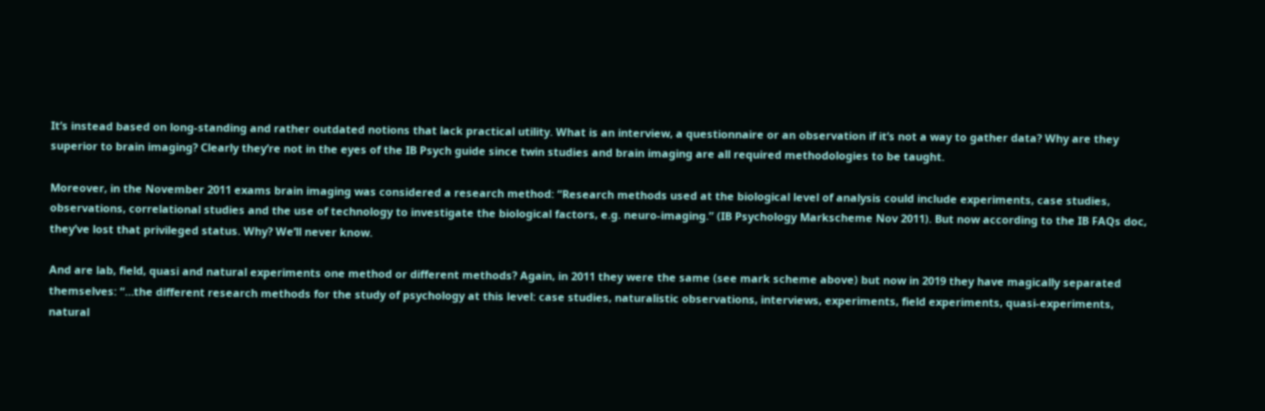It’s instead based on long-standing and rather outdated notions that lack practical utility. What is an interview, a questionnaire or an observation if it’s not a way to gather data? Why are they superior to brain imaging? Clearly they’re not in the eyes of the IB Psych guide since twin studies and brain imaging are all required methodologies to be taught.

Moreover, in the November 2011 exams brain imaging was considered a research method: “Research methods used at the biological level of analysis could include experiments, case studies, observations, correlational studies and the use of technology to investigate the biological factors, e.g. neuro-imaging.” (IB Psychology Markscheme Nov 2011). But now according to the IB FAQs doc, they’ve lost that privileged status. Why? We’ll never know.

And are lab, field, quasi and natural experiments one method or different methods? Again, in 2011 they were the same (see mark scheme above) but now in 2019 they have magically separated themselves: “…the different research methods for the study of psychology at this level: case studies, naturalistic observations, interviews, experiments, field experiments, quasi-experiments, natural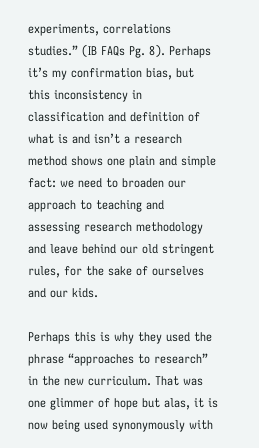experiments, correlations studies.” (IB FAQs Pg. 8). Perhaps it’s my confirmation bias, but this inconsistency in classification and definition of what is and isn’t a research method shows one plain and simple fact: we need to broaden our approach to teaching and assessing research methodology and leave behind our old stringent rules, for the sake of ourselves and our kids.

Perhaps this is why they used the phrase “approaches to research” in the new curriculum. That was one glimmer of hope but alas, it is now being used synonymously with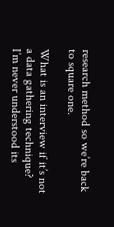research method so we’re back to square one.

What is an interview if it’s not a data gathering technique? I’m never understood its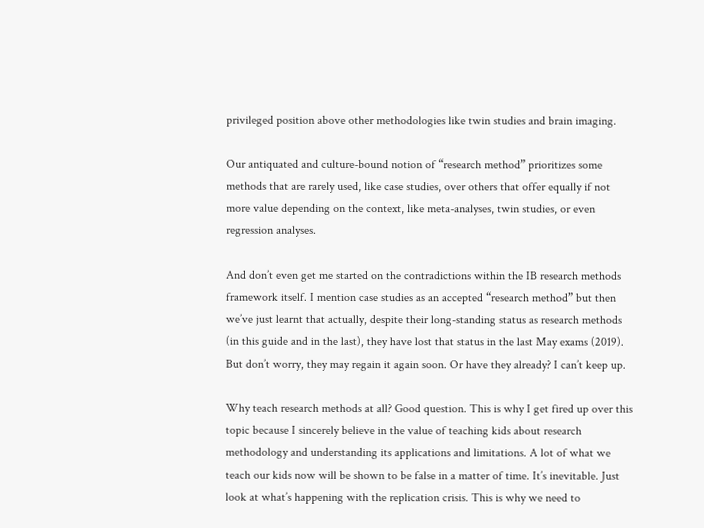privileged position above other methodologies like twin studies and brain imaging.

Our antiquated and culture-bound notion of “research method” prioritizes some methods that are rarely used, like case studies, over others that offer equally if not more value depending on the context, like meta-analyses, twin studies, or even regression analyses.

And don’t even get me started on the contradictions within the IB research methods framework itself. I mention case studies as an accepted “research method” but then we’ve just learnt that actually, despite their long-standing status as research methods (in this guide and in the last), they have lost that status in the last May exams (2019). But don’t worry, they may regain it again soon. Or have they already? I can’t keep up.

Why teach research methods at all? Good question. This is why I get fired up over this topic because I sincerely believe in the value of teaching kids about research methodology and understanding its applications and limitations. A lot of what we teach our kids now will be shown to be false in a matter of time. It’s inevitable. Just look at what’s happening with the replication crisis. This is why we need to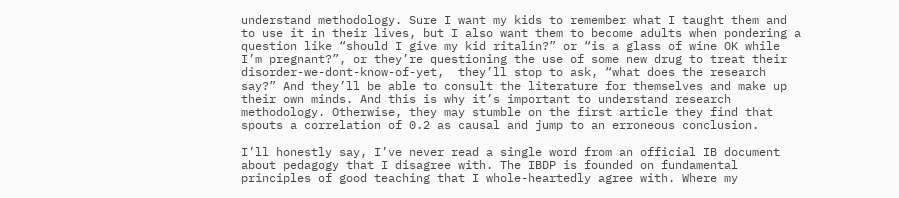understand methodology. Sure I want my kids to remember what I taught them and to use it in their lives, but I also want them to become adults when pondering a question like “should I give my kid ritalin?” or “is a glass of wine OK while I’m pregnant?”, or they’re questioning the use of some new drug to treat their disorder-we-dont-know-of-yet,  they’ll stop to ask, “what does the research say?” And they’ll be able to consult the literature for themselves and make up their own minds. And this is why it’s important to understand research methodology. Otherwise, they may stumble on the first article they find that spouts a correlation of 0.2 as causal and jump to an erroneous conclusion.

I’ll honestly say, I’ve never read a single word from an official IB document about pedagogy that I disagree with. The IBDP is founded on fundamental principles of good teaching that I whole-heartedly agree with. Where my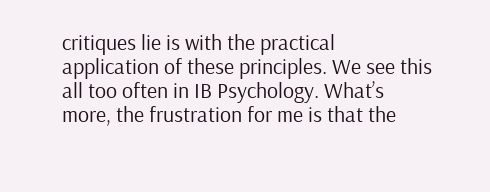critiques lie is with the practical application of these principles. We see this all too often in IB Psychology. What’s more, the frustration for me is that the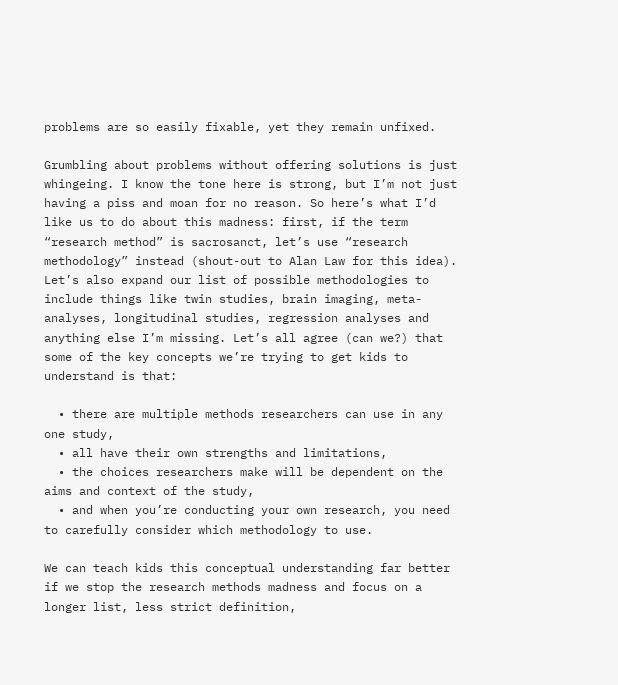problems are so easily fixable, yet they remain unfixed.

Grumbling about problems without offering solutions is just whingeing. I know the tone here is strong, but I’m not just having a piss and moan for no reason. So here’s what I’d like us to do about this madness: first, if the term “research method” is sacrosanct, let’s use “research methodology” instead (shout-out to Alan Law for this idea). Let’s also expand our list of possible methodologies to include things like twin studies, brain imaging, meta-analyses, longitudinal studies, regression analyses and anything else I’m missing. Let’s all agree (can we?) that some of the key concepts we’re trying to get kids to understand is that:

  • there are multiple methods researchers can use in any one study,
  • all have their own strengths and limitations,
  • the choices researchers make will be dependent on the aims and context of the study,
  • and when you’re conducting your own research, you need to carefully consider which methodology to use.

We can teach kids this conceptual understanding far better if we stop the research methods madness and focus on a longer list, less strict definition,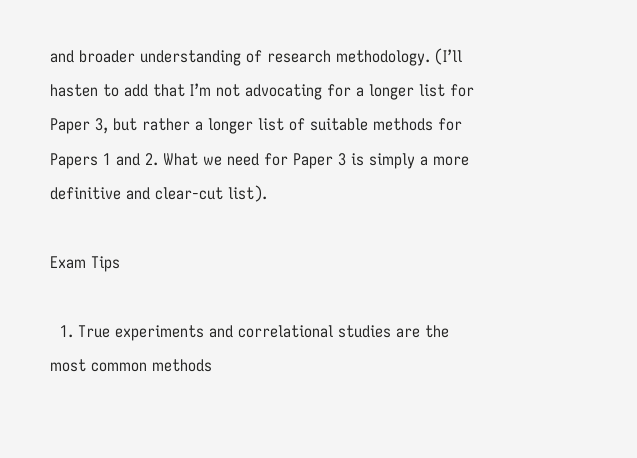and broader understanding of research methodology. (I’ll hasten to add that I’m not advocating for a longer list for Paper 3, but rather a longer list of suitable methods for Papers 1 and 2. What we need for Paper 3 is simply a more definitive and clear-cut list).

Exam Tips

  1. True experiments and correlational studies are the most common methods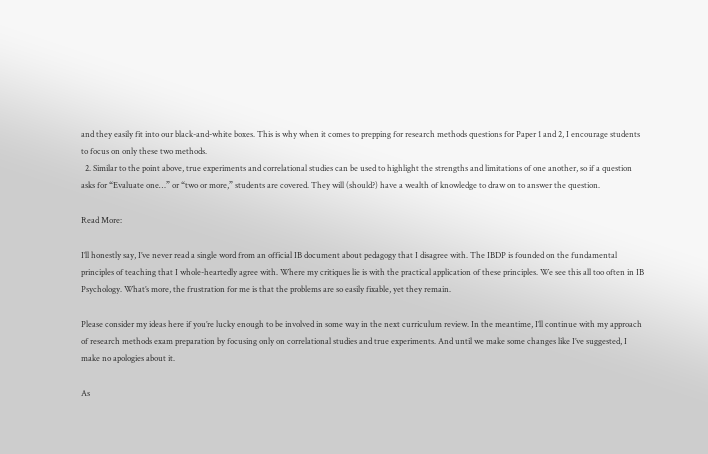and they easily fit into our black-and-white boxes. This is why when it comes to prepping for research methods questions for Paper 1 and 2, I encourage students to focus on only these two methods.
  2. Similar to the point above, true experiments and correlational studies can be used to highlight the strengths and limitations of one another, so if a question asks for “Evaluate one…” or “two or more,” students are covered. They will (should?) have a wealth of knowledge to draw on to answer the question.

Read More:

I’ll honestly say, I’ve never read a single word from an official IB document about pedagogy that I disagree with. The IBDP is founded on the fundamental principles of teaching that I whole-heartedly agree with. Where my critiques lie is with the practical application of these principles. We see this all too often in IB Psychology. What’s more, the frustration for me is that the problems are so easily fixable, yet they remain.

Please consider my ideas here if you’re lucky enough to be involved in some way in the next curriculum review. In the meantime, I’ll continue with my approach of research methods exam preparation by focusing only on correlational studies and true experiments. And until we make some changes like I’ve suggested, I make no apologies about it.

As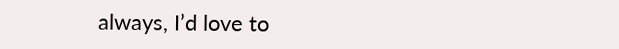always, I’d love to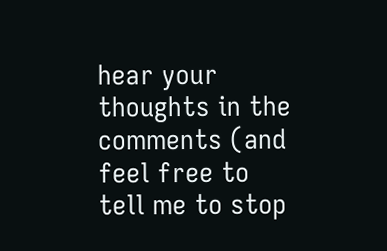hear your thoughts in the comments (and feel free to tell me to stop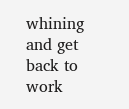whining and get back to work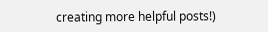creating more helpful posts!)